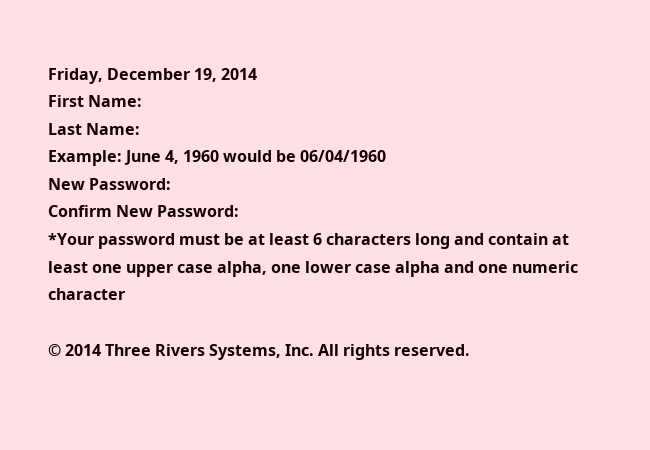Friday, December 19, 2014
First Name:
Last Name:
Example: June 4, 1960 would be 06/04/1960
New Password:
Confirm New Password:
*Your password must be at least 6 characters long and contain at least one upper case alpha, one lower case alpha and one numeric character

© 2014 Three Rivers Systems, Inc. All rights reserved.